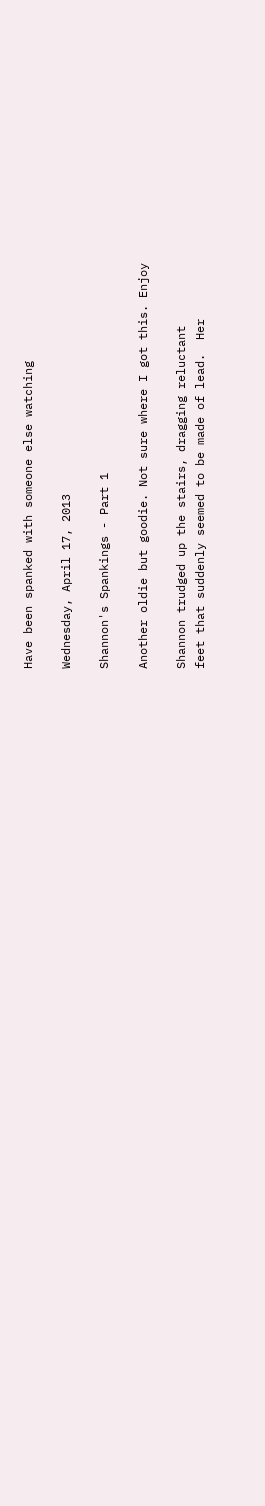Have been spanked with someone else watching

Wednesday, April 17, 2013

Shannon's Spankings - Part 1

Another oldie but goodie. Not sure where I got this. Enjoy

Shannon trudged up the stairs, dragging reluctant
feet that suddenly seemed to be made of lead.  Her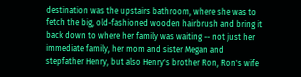destination was the upstairs bathroom, where she was to
fetch the big, old-fashioned wooden hairbrush and bring it
back down to where her family was waiting -- not just her
immediate family, her mom and sister Megan and
stepfather Henry, but also Henry's brother Ron, Ron's wife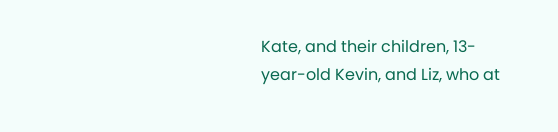Kate, and their children, 13-year-old Kevin, and Liz, who at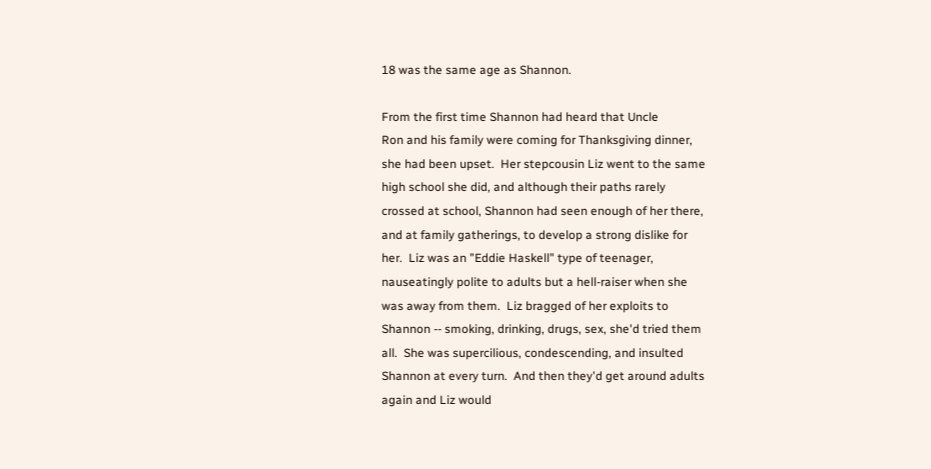18 was the same age as Shannon.

From the first time Shannon had heard that Uncle
Ron and his family were coming for Thanksgiving dinner,
she had been upset.  Her stepcousin Liz went to the same
high school she did, and although their paths rarely
crossed at school, Shannon had seen enough of her there,
and at family gatherings, to develop a strong dislike for
her.  Liz was an "Eddie Haskell" type of teenager,
nauseatingly polite to adults but a hell-raiser when she
was away from them.  Liz bragged of her exploits to
Shannon -- smoking, drinking, drugs, sex, she'd tried them
all.  She was supercilious, condescending, and insulted
Shannon at every turn.  And then they'd get around adults
again and Liz would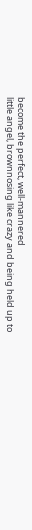become the perfect, well-mannered
little angel, brownnosing like crazy and being held up to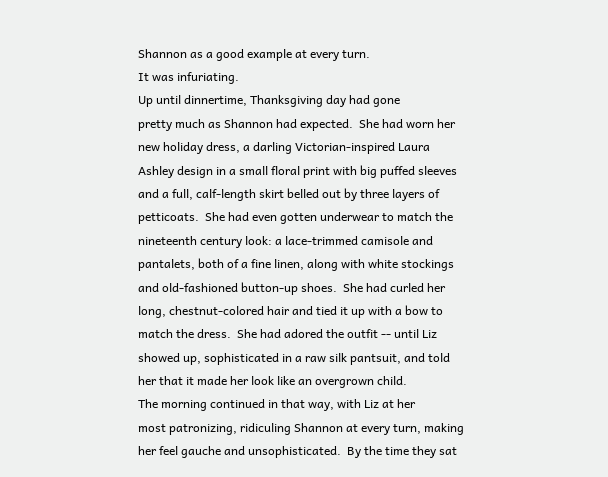Shannon as a good example at every turn.
It was infuriating.
Up until dinnertime, Thanksgiving day had gone
pretty much as Shannon had expected.  She had worn her
new holiday dress, a darling Victorian-inspired Laura
Ashley design in a small floral print with big puffed sleeves
and a full, calf-length skirt belled out by three layers of
petticoats.  She had even gotten underwear to match the
nineteenth century look: a lace-trimmed camisole and
pantalets, both of a fine linen, along with white stockings
and old-fashioned button-up shoes.  She had curled her
long, chestnut-colored hair and tied it up with a bow to
match the dress.  She had adored the outfit -- until Liz
showed up, sophisticated in a raw silk pantsuit, and told
her that it made her look like an overgrown child.
The morning continued in that way, with Liz at her
most patronizing, ridiculing Shannon at every turn, making
her feel gauche and unsophisticated.  By the time they sat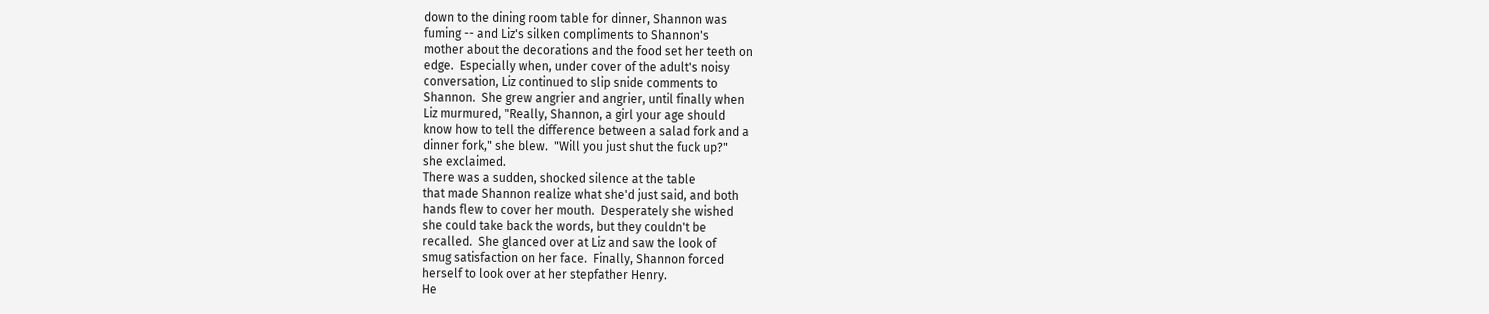down to the dining room table for dinner, Shannon was
fuming -- and Liz's silken compliments to Shannon's
mother about the decorations and the food set her teeth on
edge.  Especially when, under cover of the adult's noisy
conversation, Liz continued to slip snide comments to
Shannon.  She grew angrier and angrier, until finally when
Liz murmured, "Really, Shannon, a girl your age should
know how to tell the difference between a salad fork and a
dinner fork," she blew.  "Will you just shut the fuck up?"
she exclaimed.
There was a sudden, shocked silence at the table
that made Shannon realize what she'd just said, and both
hands flew to cover her mouth.  Desperately she wished
she could take back the words, but they couldn't be
recalled.  She glanced over at Liz and saw the look of
smug satisfaction on her face.  Finally, Shannon forced
herself to look over at her stepfather Henry.
He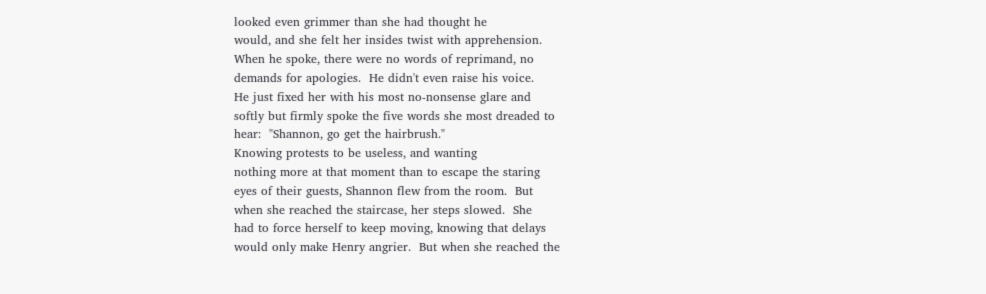looked even grimmer than she had thought he
would, and she felt her insides twist with apprehension.
When he spoke, there were no words of reprimand, no
demands for apologies.  He didn't even raise his voice.
He just fixed her with his most no-nonsense glare and
softly but firmly spoke the five words she most dreaded to
hear:  "Shannon, go get the hairbrush."
Knowing protests to be useless, and wanting
nothing more at that moment than to escape the staring
eyes of their guests, Shannon flew from the room.  But
when she reached the staircase, her steps slowed.  She
had to force herself to keep moving, knowing that delays
would only make Henry angrier.  But when she reached the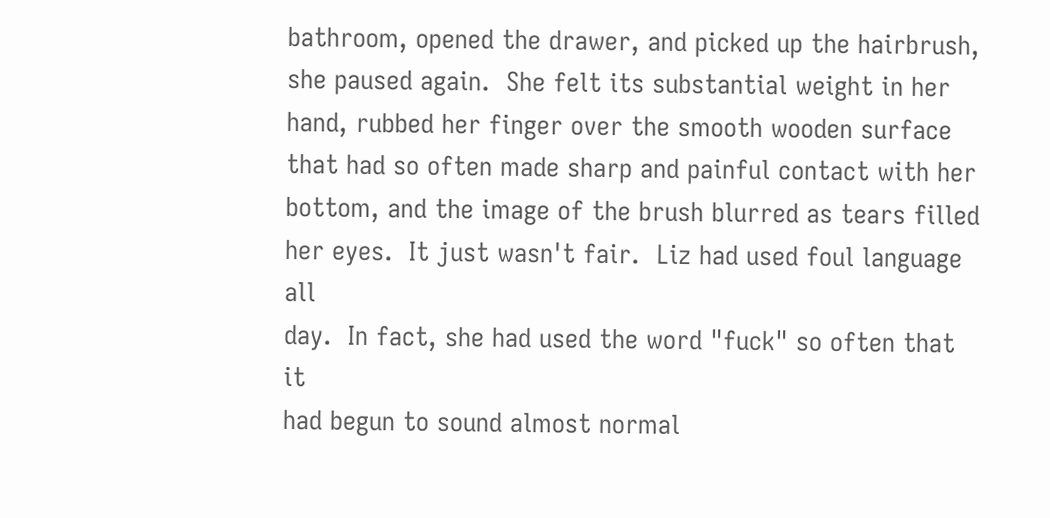bathroom, opened the drawer, and picked up the hairbrush,
she paused again.  She felt its substantial weight in her
hand, rubbed her finger over the smooth wooden surface
that had so often made sharp and painful contact with her
bottom, and the image of the brush blurred as tears filled
her eyes.  It just wasn't fair.  Liz had used foul language all
day.  In fact, she had used the word "fuck" so often that it
had begun to sound almost normal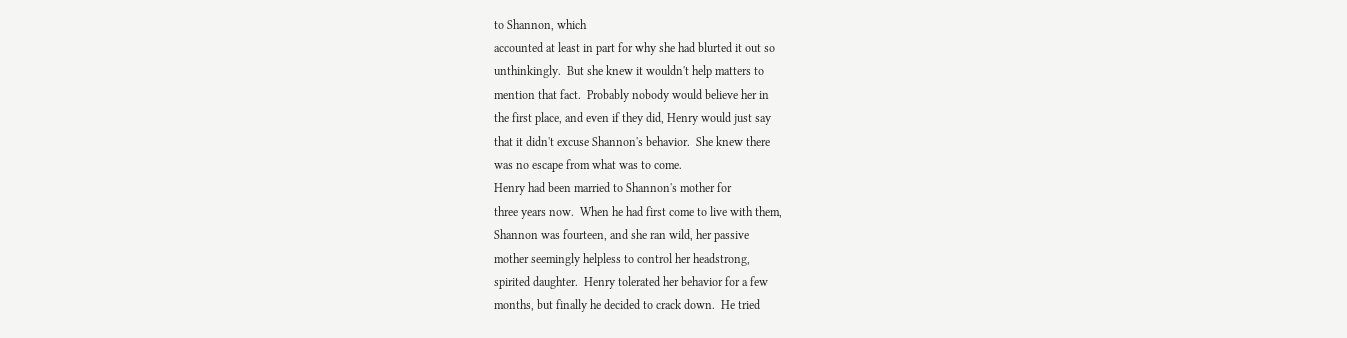to Shannon, which
accounted at least in part for why she had blurted it out so
unthinkingly.  But she knew it wouldn't help matters to
mention that fact.  Probably nobody would believe her in
the first place, and even if they did, Henry would just say
that it didn't excuse Shannon's behavior.  She knew there
was no escape from what was to come.
Henry had been married to Shannon's mother for
three years now.  When he had first come to live with them,
Shannon was fourteen, and she ran wild, her passive
mother seemingly helpless to control her headstrong,
spirited daughter.  Henry tolerated her behavior for a few
months, but finally he decided to crack down.  He tried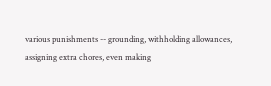various punishments -- grounding, withholding allowances,
assigning extra chores, even making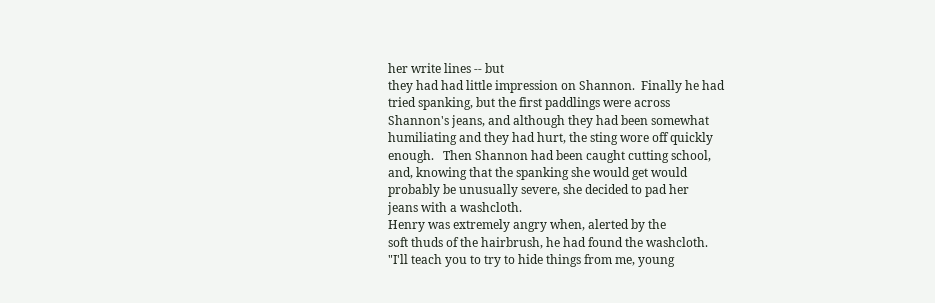her write lines -- but
they had had little impression on Shannon.  Finally he had
tried spanking, but the first paddlings were across
Shannon's jeans, and although they had been somewhat
humiliating and they had hurt, the sting wore off quickly
enough.   Then Shannon had been caught cutting school,
and, knowing that the spanking she would get would
probably be unusually severe, she decided to pad her
jeans with a washcloth.
Henry was extremely angry when, alerted by the
soft thuds of the hairbrush, he had found the washcloth.
"I'll teach you to try to hide things from me, young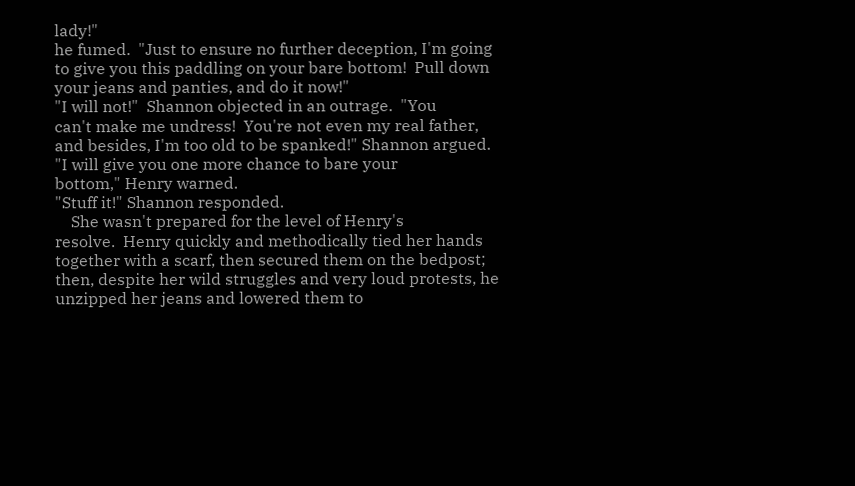lady!"
he fumed.  "Just to ensure no further deception, I'm going
to give you this paddling on your bare bottom!  Pull down
your jeans and panties, and do it now!"
"I will not!"  Shannon objected in an outrage.  "You
can't make me undress!  You're not even my real father,
and besides, I'm too old to be spanked!" Shannon argued.
"I will give you one more chance to bare your
bottom," Henry warned.
"Stuff it!" Shannon responded.
    She wasn't prepared for the level of Henry's
resolve.  Henry quickly and methodically tied her hands
together with a scarf, then secured them on the bedpost;
then, despite her wild struggles and very loud protests, he
unzipped her jeans and lowered them to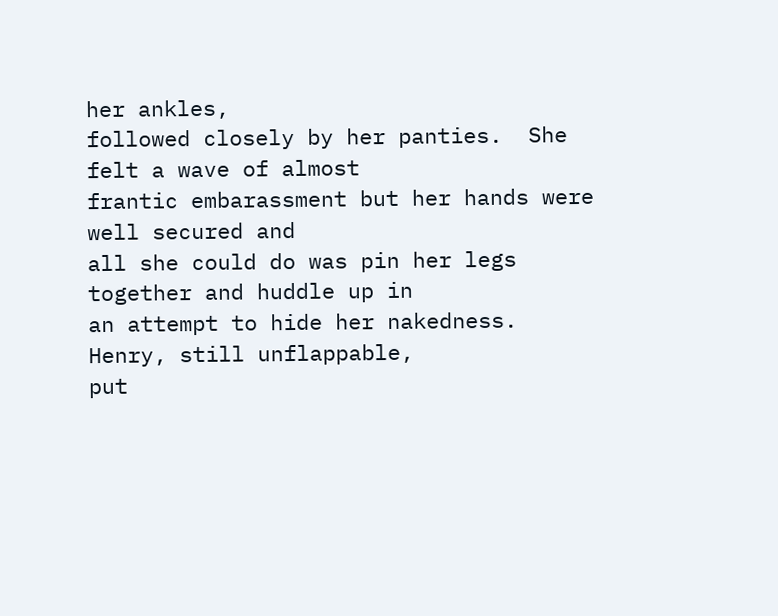her ankles,
followed closely by her panties.  She felt a wave of almost
frantic embarassment but her hands were well secured and
all she could do was pin her legs together and huddle up in
an attempt to hide her nakedness.  Henry, still unflappable,
put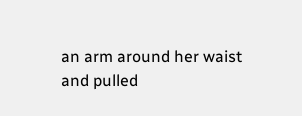an arm around her waist and pulled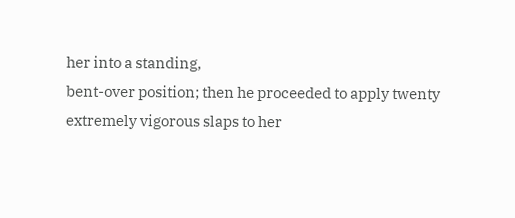her into a standing,
bent-over position; then he proceeded to apply twenty
extremely vigorous slaps to her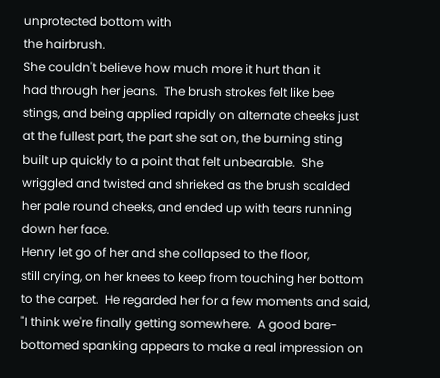unprotected bottom with
the hairbrush.
She couldn't believe how much more it hurt than it
had through her jeans.  The brush strokes felt like bee
stings, and being applied rapidly on alternate cheeks just
at the fullest part, the part she sat on, the burning sting
built up quickly to a point that felt unbearable.  She
wriggled and twisted and shrieked as the brush scalded
her pale round cheeks, and ended up with tears running
down her face.
Henry let go of her and she collapsed to the floor,
still crying, on her knees to keep from touching her bottom
to the carpet.  He regarded her for a few moments and said,
"I think we're finally getting somewhere.  A good bare-
bottomed spanking appears to make a real impression on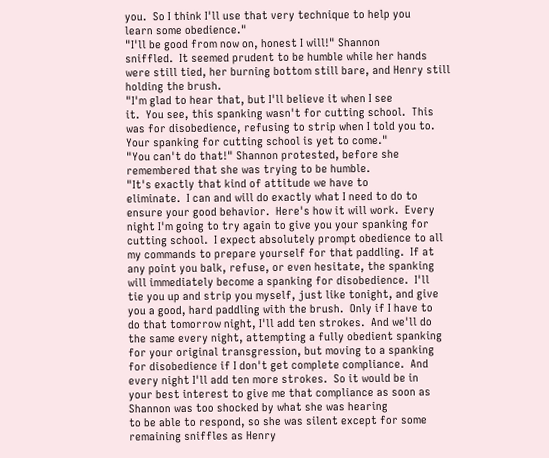you.  So I think I'll use that very technique to help you
learn some obedience."
"I'll be good from now on, honest I will!" Shannon
sniffled.  It seemed prudent to be humble while her hands
were still tied, her burning bottom still bare, and Henry still
holding the brush.
"I'm glad to hear that, but I'll believe it when I see
it.  You see, this spanking wasn't for cutting school.  This
was for disobedience, refusing to strip when I told you to.
Your spanking for cutting school is yet to come."
"You can't do that!" Shannon protested, before she
remembered that she was trying to be humble.
"It's exactly that kind of attitude we have to
eliminate.  I can and will do exactly what I need to do to
ensure your good behavior.  Here's how it will work.  Every
night I'm going to try again to give you your spanking for
cutting school.  I expect absolutely prompt obedience to all
my commands to prepare yourself for that paddling.  If at
any point you balk, refuse, or even hesitate, the spanking
will immediately become a spanking for disobedience.  I'll
tie you up and strip you myself, just like tonight, and give
you a good, hard paddling with the brush.  Only if I have to
do that tomorrow night, I'll add ten strokes.  And we'll do
the same every night, attempting a fully obedient spanking
for your original transgression, but moving to a spanking
for disobedience if I don't get complete compliance.  And
every night I'll add ten more strokes.  So it would be in
your best interest to give me that compliance as soon as
Shannon was too shocked by what she was hearing
to be able to respond, so she was silent except for some
remaining sniffles as Henry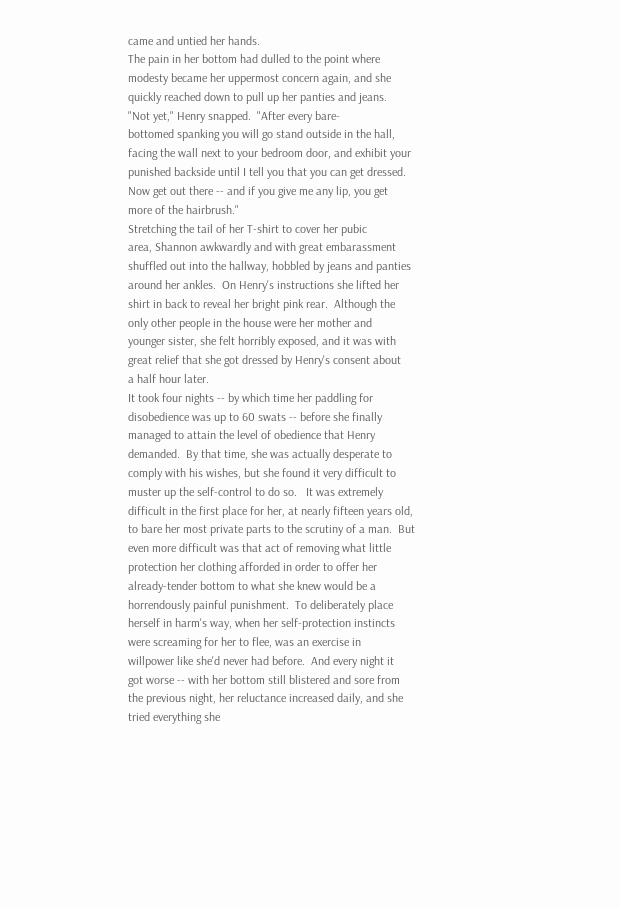came and untied her hands.
The pain in her bottom had dulled to the point where
modesty became her uppermost concern again, and she
quickly reached down to pull up her panties and jeans.
"Not yet," Henry snapped.  "After every bare-
bottomed spanking you will go stand outside in the hall,
facing the wall next to your bedroom door, and exhibit your
punished backside until I tell you that you can get dressed.
Now get out there -- and if you give me any lip, you get
more of the hairbrush."
Stretching the tail of her T-shirt to cover her pubic
area, Shannon awkwardly and with great embarassment
shuffled out into the hallway, hobbled by jeans and panties
around her ankles.  On Henry's instructions she lifted her
shirt in back to reveal her bright pink rear.  Although the
only other people in the house were her mother and
younger sister, she felt horribly exposed, and it was with
great relief that she got dressed by Henry's consent about
a half hour later.
It took four nights -- by which time her paddling for
disobedience was up to 60 swats -- before she finally
managed to attain the level of obedience that Henry
demanded.  By that time, she was actually desperate to
comply with his wishes, but she found it very difficult to
muster up the self-control to do so.   It was extremely
difficult in the first place for her, at nearly fifteen years old,
to bare her most private parts to the scrutiny of a man.  But
even more difficult was that act of removing what little
protection her clothing afforded in order to offer her
already-tender bottom to what she knew would be a
horrendously painful punishment.  To deliberately place
herself in harm's way, when her self-protection instincts
were screaming for her to flee, was an exercise in
willpower like she'd never had before.  And every night it
got worse -- with her bottom still blistered and sore from
the previous night, her reluctance increased daily, and she
tried everything she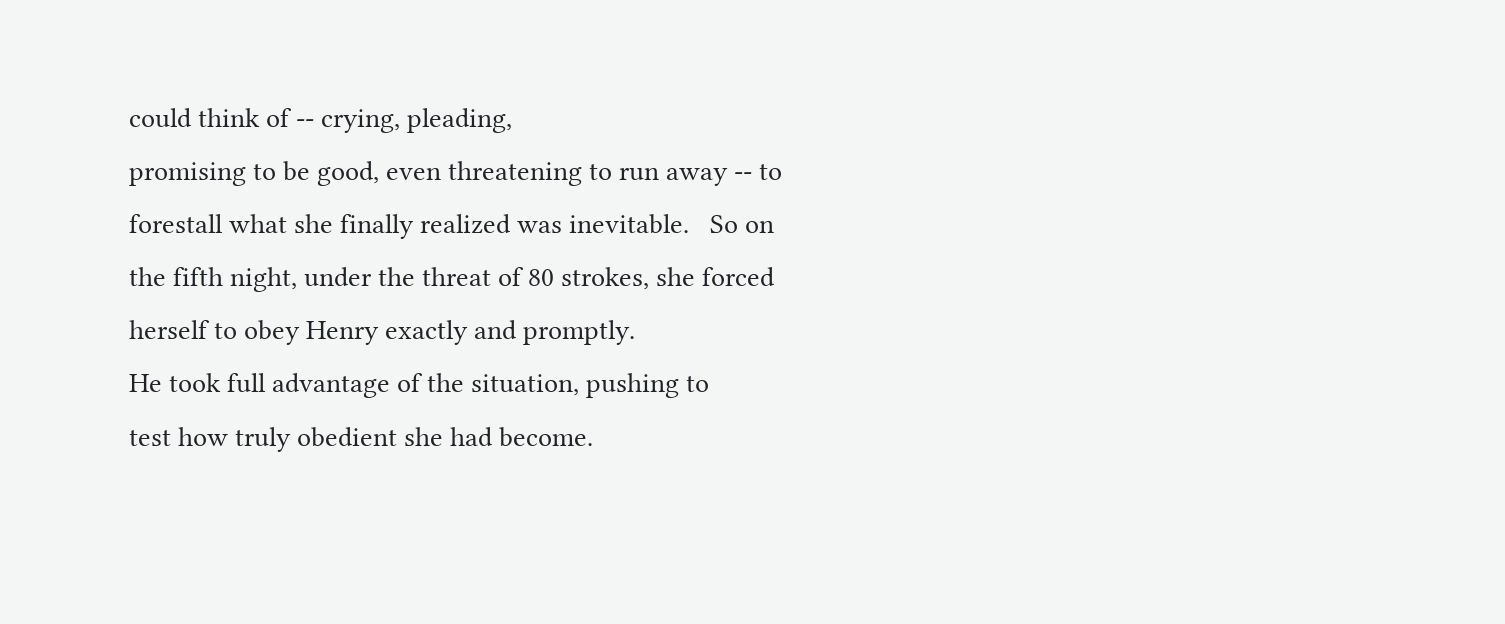could think of -- crying, pleading,
promising to be good, even threatening to run away -- to
forestall what she finally realized was inevitable.   So on
the fifth night, under the threat of 80 strokes, she forced
herself to obey Henry exactly and promptly.
He took full advantage of the situation, pushing to
test how truly obedient she had become.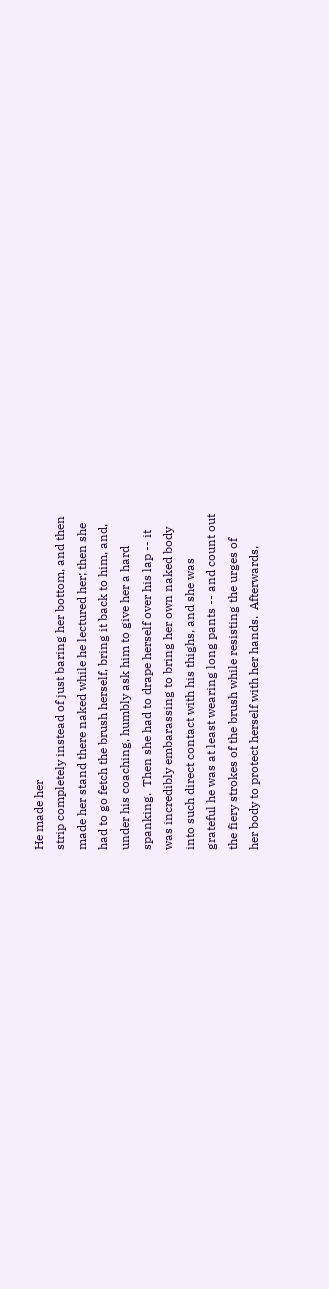He made her
strip completely instead of just baring her bottom, and then
made her stand there naked while he lectured her; then she
had to go fetch the brush herself, bring it back to him, and,
under his coaching, humbly ask him to give her a hard
spanking.  Then she had to drape herself over his lap -- it
was incredibly embarassing to bring her own naked body
into such direct contact with his thighs, and she was
grateful he was at least wearing long pants -- and count out
the fiery strokes of the brush while resisting the urges of
her body to protect herself with her hands.  Afterwards,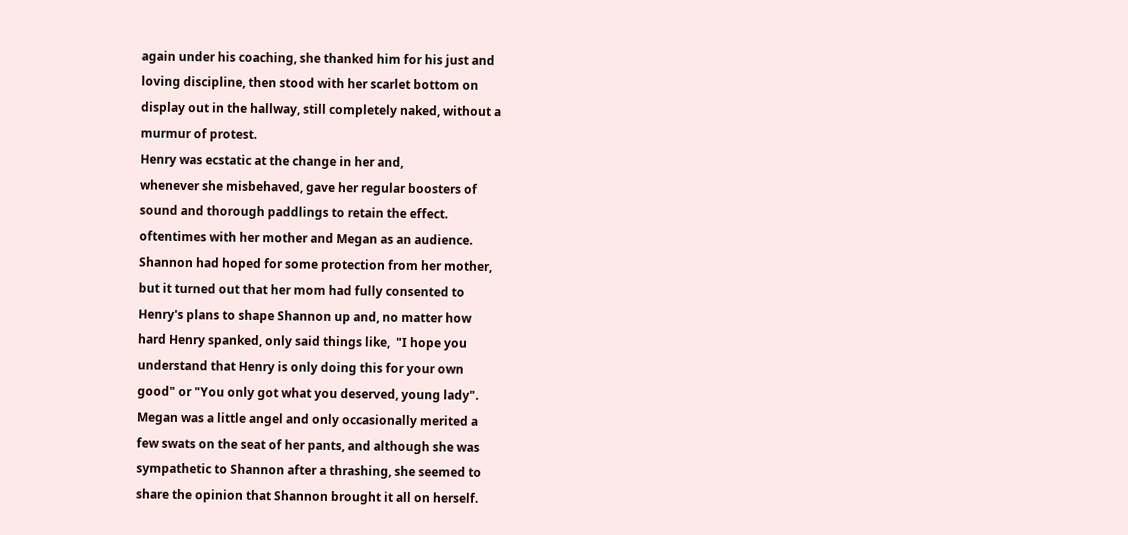again under his coaching, she thanked him for his just and
loving discipline, then stood with her scarlet bottom on
display out in the hallway, still completely naked, without a
murmur of protest.
Henry was ecstatic at the change in her and,
whenever she misbehaved, gave her regular boosters of
sound and thorough paddlings to retain the effect.
oftentimes with her mother and Megan as an audience.
Shannon had hoped for some protection from her mother,
but it turned out that her mom had fully consented to
Henry's plans to shape Shannon up and, no matter how
hard Henry spanked, only said things like,  "I hope you
understand that Henry is only doing this for your own
good" or "You only got what you deserved, young lady".
Megan was a little angel and only occasionally merited a
few swats on the seat of her pants, and although she was
sympathetic to Shannon after a thrashing, she seemed to
share the opinion that Shannon brought it all on herself.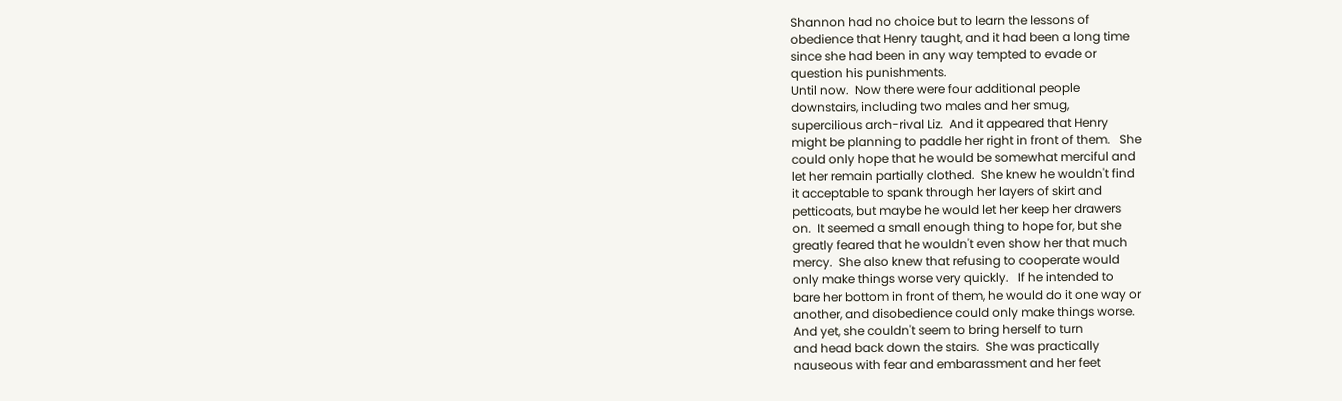Shannon had no choice but to learn the lessons of
obedience that Henry taught, and it had been a long time
since she had been in any way tempted to evade or
question his punishments.
Until now.  Now there were four additional people
downstairs, including two males and her smug,
supercilious arch-rival Liz.  And it appeared that Henry
might be planning to paddle her right in front of them.   She
could only hope that he would be somewhat merciful and
let her remain partially clothed.  She knew he wouldn't find
it acceptable to spank through her layers of skirt and
petticoats, but maybe he would let her keep her drawers
on.  It seemed a small enough thing to hope for, but she
greatly feared that he wouldn't even show her that much
mercy.  She also knew that refusing to cooperate would
only make things worse very quickly.   If he intended to
bare her bottom in front of them, he would do it one way or
another, and disobedience could only make things worse.
And yet, she couldn't seem to bring herself to turn
and head back down the stairs.  She was practically
nauseous with fear and embarassment and her feet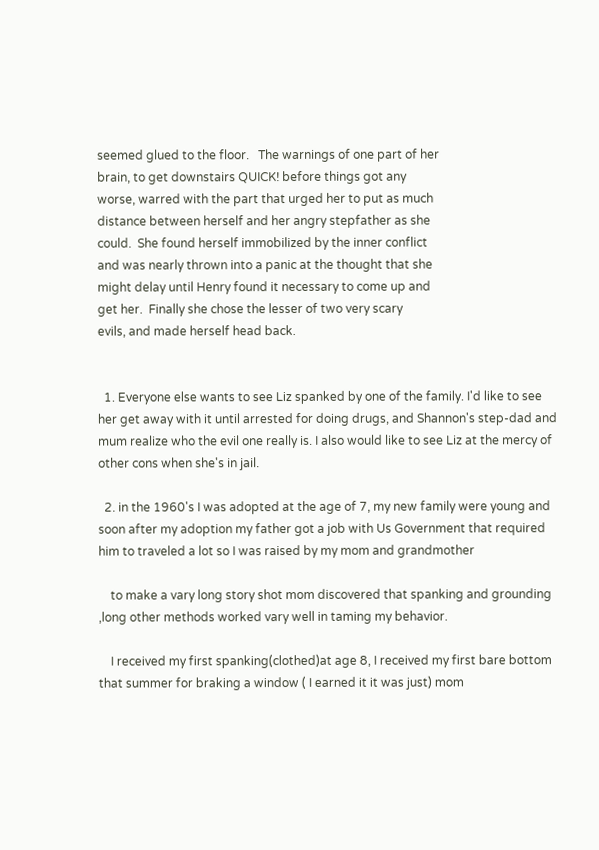seemed glued to the floor.   The warnings of one part of her
brain, to get downstairs QUICK! before things got any
worse, warred with the part that urged her to put as much
distance between herself and her angry stepfather as she
could.  She found herself immobilized by the inner conflict
and was nearly thrown into a panic at the thought that she
might delay until Henry found it necessary to come up and
get her.  Finally she chose the lesser of two very scary
evils, and made herself head back.


  1. Everyone else wants to see Liz spanked by one of the family. I'd like to see her get away with it until arrested for doing drugs, and Shannon's step-dad and mum realize who the evil one really is. I also would like to see Liz at the mercy of other cons when she's in jail.

  2. in the 1960's I was adopted at the age of 7, my new family were young and soon after my adoption my father got a job with Us Government that required him to traveled a lot so I was raised by my mom and grandmother

    to make a vary long story shot mom discovered that spanking and grounding ,long other methods worked vary well in taming my behavior.

    I received my first spanking(clothed)at age 8, I received my first bare bottom that summer for braking a window ( I earned it it was just) mom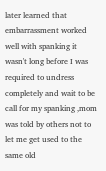later learned that embarrassment worked well with spanking it wasn't long before I was required to undress completely and wait to be call for my spanking ,mom was told by others not to let me get used to the same old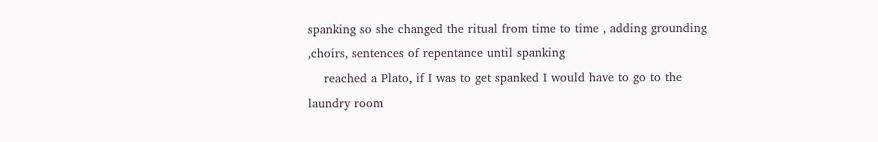spanking so she changed the ritual from time to time , adding grounding ,choirs, sentences of repentance until spanking
    reached a Plato, if I was to get spanked I would have to go to the laundry room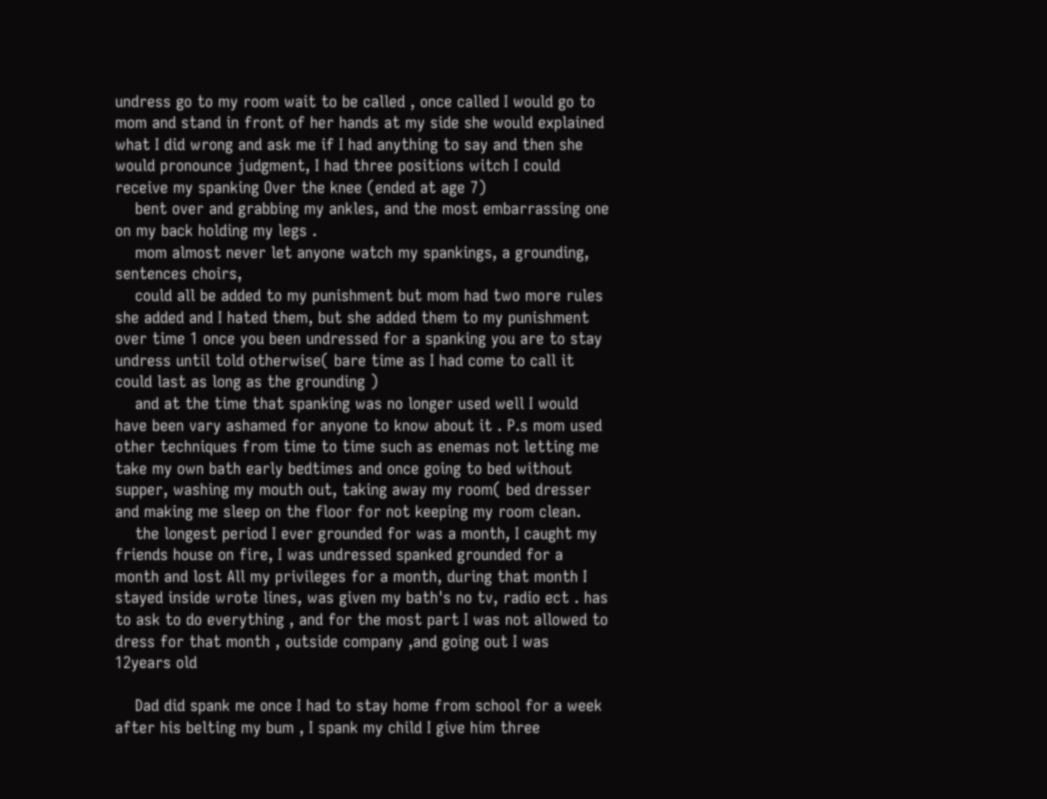undress go to my room wait to be called , once called I would go to mom and stand in front of her hands at my side she would explained what I did wrong and ask me if I had anything to say and then she would pronounce judgment, I had three positions witch I could receive my spanking Over the knee (ended at age 7)
    bent over and grabbing my ankles, and the most embarrassing one on my back holding my legs .
    mom almost never let anyone watch my spankings, a grounding, sentences choirs,
    could all be added to my punishment but mom had two more rules she added and I hated them, but she added them to my punishment over time 1 once you been undressed for a spanking you are to stay undress until told otherwise( bare time as I had come to call it could last as long as the grounding )
    and at the time that spanking was no longer used well I would have been vary ashamed for anyone to know about it . P.s mom used other techniques from time to time such as enemas not letting me take my own bath early bedtimes and once going to bed without supper, washing my mouth out, taking away my room( bed dresser and making me sleep on the floor for not keeping my room clean.
    the longest period I ever grounded for was a month, I caught my friends house on fire, I was undressed spanked grounded for a month and lost All my privileges for a month, during that month I stayed inside wrote lines, was given my bath's no tv, radio ect . has to ask to do everything , and for the most part I was not allowed to dress for that month , outside company ,and going out I was 12years old

    Dad did spank me once I had to stay home from school for a week after his belting my bum , I spank my child I give him three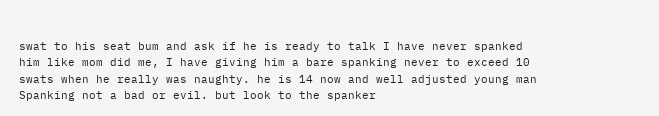swat to his seat bum and ask if he is ready to talk I have never spanked him like mom did me, I have giving him a bare spanking never to exceed 10 swats when he really was naughty. he is 14 now and well adjusted young man Spanking not a bad or evil. but look to the spanker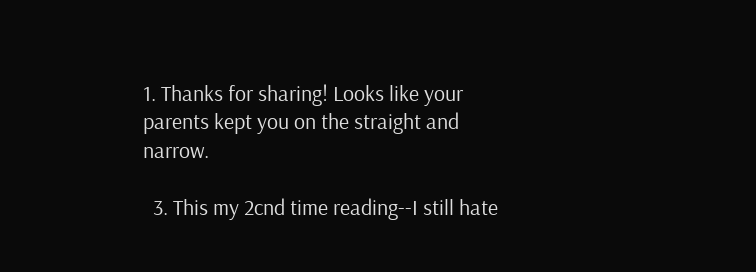1. Thanks for sharing! Looks like your parents kept you on the straight and narrow.

  3. This my 2cnd time reading--I still hate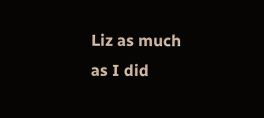Liz as much as I did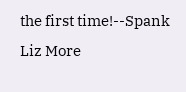the first time!--Spank Liz More